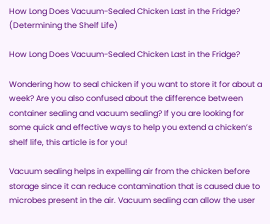How Long Does Vacuum-Sealed Chicken Last in the Fridge? (Determining the Shelf Life)

How Long Does Vacuum-Sealed Chicken Last in the Fridge?

Wondering how to seal chicken if you want to store it for about a week? Are you also confused about the difference between container sealing and vacuum sealing? If you are looking for some quick and effective ways to help you extend a chicken’s shelf life, this article is for you!

Vacuum sealing helps in expelling air from the chicken before storage since it can reduce contamination that is caused due to microbes present in the air. Vacuum sealing can allow the user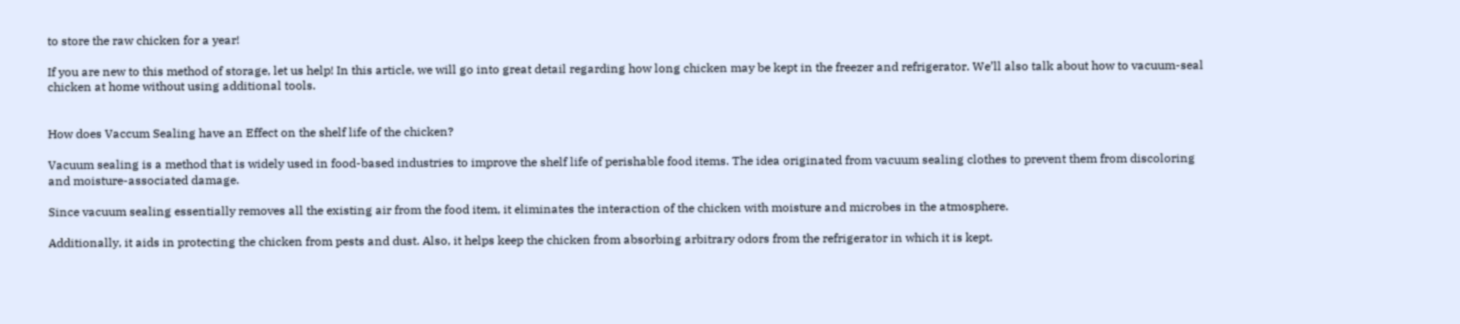to store the raw chicken for a year!

If you are new to this method of storage, let us help! In this article, we will go into great detail regarding how long chicken may be kept in the freezer and refrigerator. We’ll also talk about how to vacuum-seal chicken at home without using additional tools.


How does Vaccum Sealing have an Effect on the shelf life of the chicken?

Vacuum sealing is a method that is widely used in food-based industries to improve the shelf life of perishable food items. The idea originated from vacuum sealing clothes to prevent them from discoloring and moisture-associated damage.

Since vacuum sealing essentially removes all the existing air from the food item, it eliminates the interaction of the chicken with moisture and microbes in the atmosphere.

Additionally, it aids in protecting the chicken from pests and dust. Also, it helps keep the chicken from absorbing arbitrary odors from the refrigerator in which it is kept.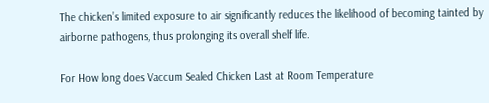The chicken’s limited exposure to air significantly reduces the likelihood of becoming tainted by airborne pathogens, thus prolonging its overall shelf life.

For How long does Vaccum Sealed Chicken Last at Room Temperature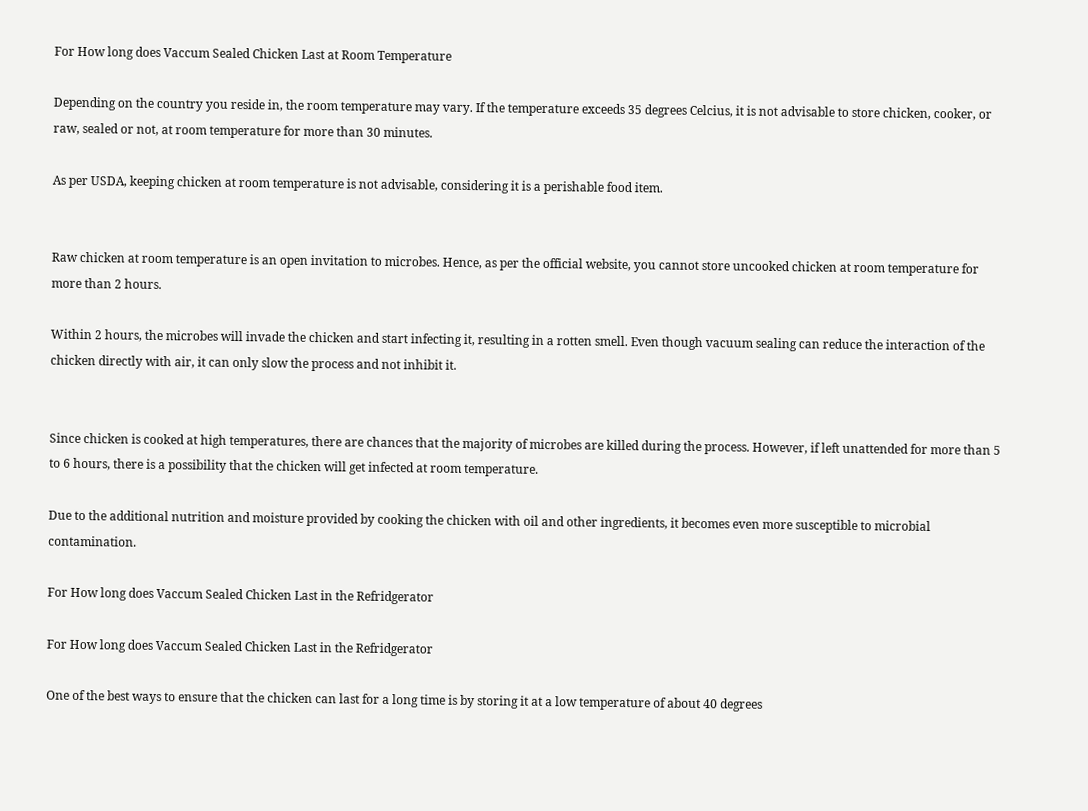For How long does Vaccum Sealed Chicken Last at Room Temperature

Depending on the country you reside in, the room temperature may vary. If the temperature exceeds 35 degrees Celcius, it is not advisable to store chicken, cooker, or raw, sealed or not, at room temperature for more than 30 minutes.

As per USDA, keeping chicken at room temperature is not advisable, considering it is a perishable food item.


Raw chicken at room temperature is an open invitation to microbes. Hence, as per the official website, you cannot store uncooked chicken at room temperature for more than 2 hours.

Within 2 hours, the microbes will invade the chicken and start infecting it, resulting in a rotten smell. Even though vacuum sealing can reduce the interaction of the chicken directly with air, it can only slow the process and not inhibit it.


Since chicken is cooked at high temperatures, there are chances that the majority of microbes are killed during the process. However, if left unattended for more than 5 to 6 hours, there is a possibility that the chicken will get infected at room temperature.

Due to the additional nutrition and moisture provided by cooking the chicken with oil and other ingredients, it becomes even more susceptible to microbial contamination.

For How long does Vaccum Sealed Chicken Last in the Refridgerator

For How long does Vaccum Sealed Chicken Last in the Refridgerator

One of the best ways to ensure that the chicken can last for a long time is by storing it at a low temperature of about 40 degrees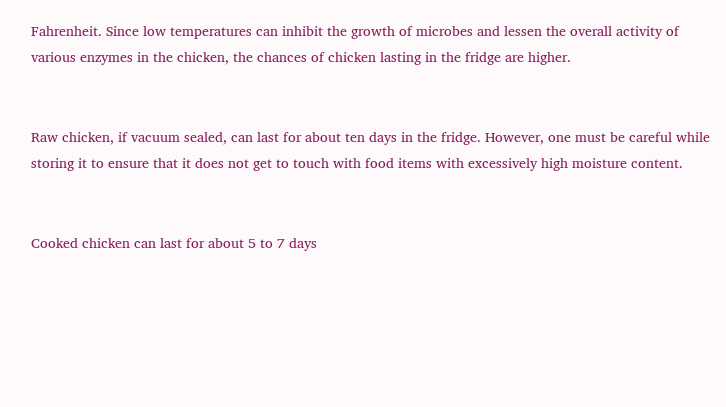Fahrenheit. Since low temperatures can inhibit the growth of microbes and lessen the overall activity of various enzymes in the chicken, the chances of chicken lasting in the fridge are higher.


Raw chicken, if vacuum sealed, can last for about ten days in the fridge. However, one must be careful while storing it to ensure that it does not get to touch with food items with excessively high moisture content.


Cooked chicken can last for about 5 to 7 days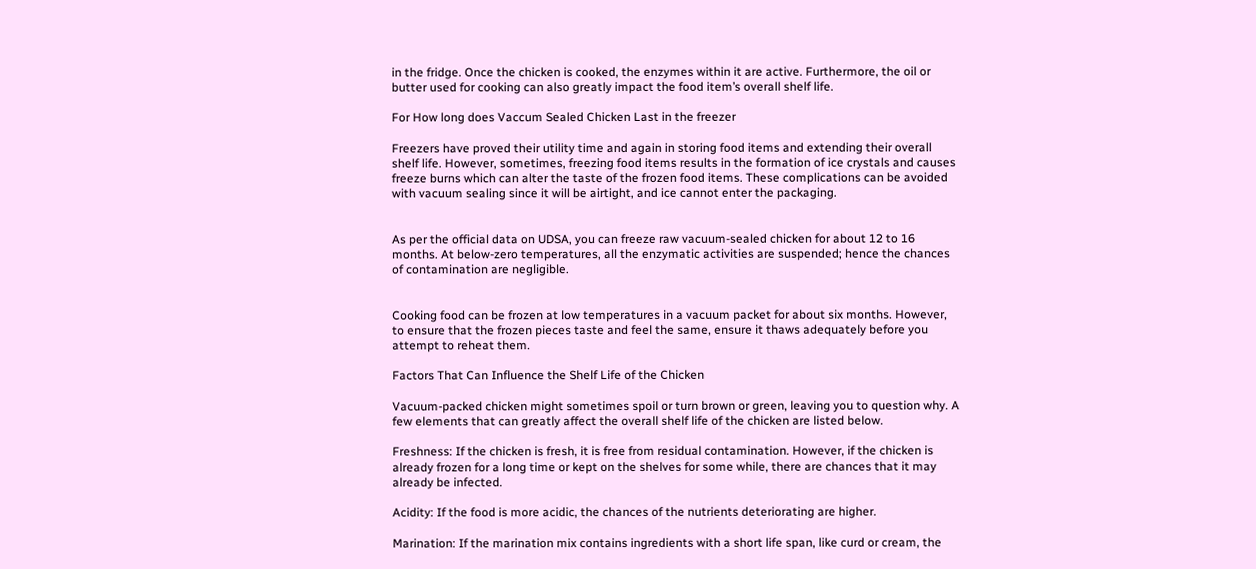in the fridge. Once the chicken is cooked, the enzymes within it are active. Furthermore, the oil or butter used for cooking can also greatly impact the food item’s overall shelf life.

For How long does Vaccum Sealed Chicken Last in the freezer

Freezers have proved their utility time and again in storing food items and extending their overall shelf life. However, sometimes, freezing food items results in the formation of ice crystals and causes freeze burns which can alter the taste of the frozen food items. These complications can be avoided with vacuum sealing since it will be airtight, and ice cannot enter the packaging.


As per the official data on UDSA, you can freeze raw vacuum-sealed chicken for about 12 to 16 months. At below-zero temperatures, all the enzymatic activities are suspended; hence the chances of contamination are negligible.


Cooking food can be frozen at low temperatures in a vacuum packet for about six months. However, to ensure that the frozen pieces taste and feel the same, ensure it thaws adequately before you attempt to reheat them.

Factors That Can Influence the Shelf Life of the Chicken

Vacuum-packed chicken might sometimes spoil or turn brown or green, leaving you to question why. A few elements that can greatly affect the overall shelf life of the chicken are listed below.

Freshness: If the chicken is fresh, it is free from residual contamination. However, if the chicken is already frozen for a long time or kept on the shelves for some while, there are chances that it may already be infected.

Acidity: If the food is more acidic, the chances of the nutrients deteriorating are higher.

Marination: If the marination mix contains ingredients with a short life span, like curd or cream, the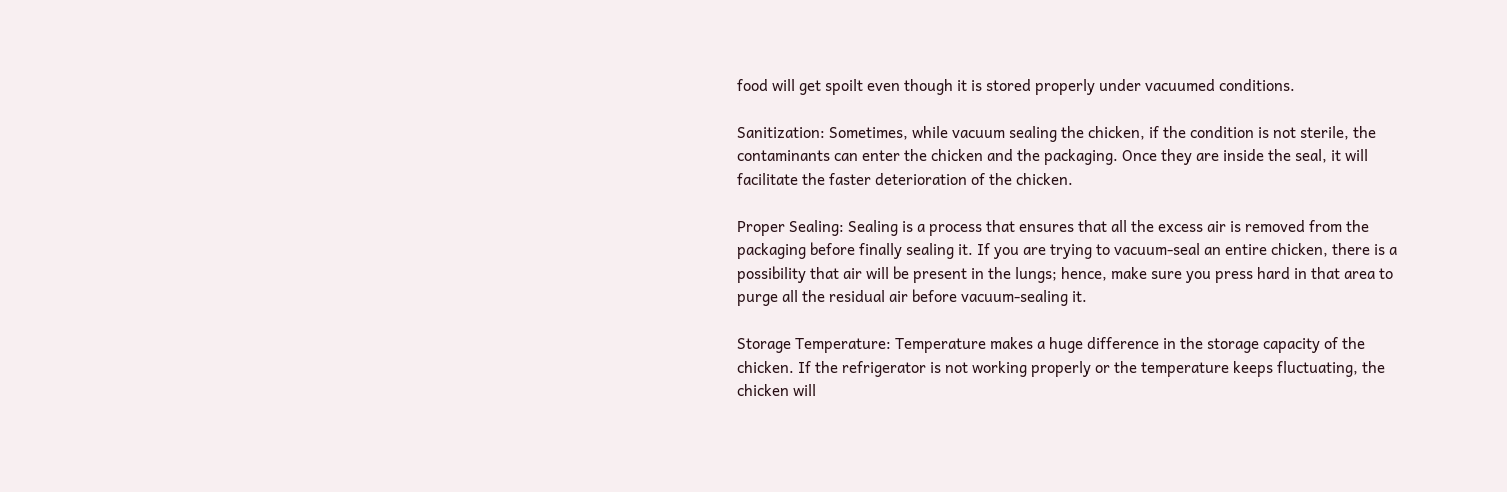food will get spoilt even though it is stored properly under vacuumed conditions.

Sanitization: Sometimes, while vacuum sealing the chicken, if the condition is not sterile, the contaminants can enter the chicken and the packaging. Once they are inside the seal, it will facilitate the faster deterioration of the chicken.

Proper Sealing: Sealing is a process that ensures that all the excess air is removed from the packaging before finally sealing it. If you are trying to vacuum-seal an entire chicken, there is a possibility that air will be present in the lungs; hence, make sure you press hard in that area to purge all the residual air before vacuum-sealing it.

Storage Temperature: Temperature makes a huge difference in the storage capacity of the chicken. If the refrigerator is not working properly or the temperature keeps fluctuating, the chicken will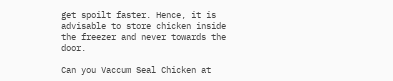get spoilt faster. Hence, it is advisable to store chicken inside the freezer and never towards the door.

Can you Vaccum Seal Chicken at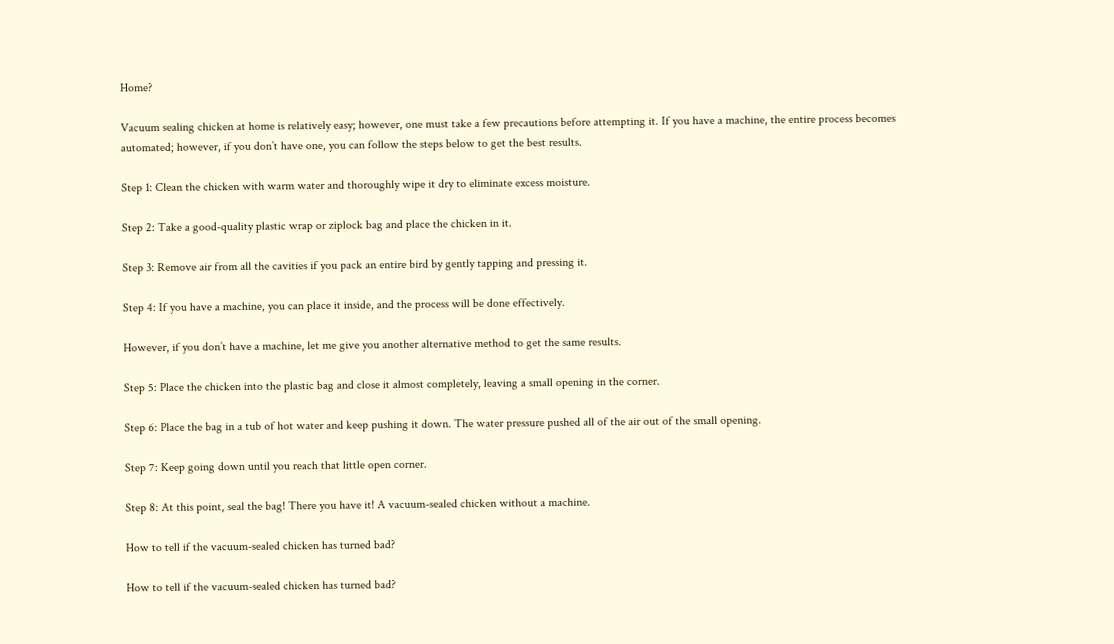Home?

Vacuum sealing chicken at home is relatively easy; however, one must take a few precautions before attempting it. If you have a machine, the entire process becomes automated; however, if you don’t have one, you can follow the steps below to get the best results.

Step 1: Clean the chicken with warm water and thoroughly wipe it dry to eliminate excess moisture.

Step 2: Take a good-quality plastic wrap or ziplock bag and place the chicken in it.

Step 3: Remove air from all the cavities if you pack an entire bird by gently tapping and pressing it.

Step 4: If you have a machine, you can place it inside, and the process will be done effectively.

However, if you don’t have a machine, let me give you another alternative method to get the same results.

Step 5: Place the chicken into the plastic bag and close it almost completely, leaving a small opening in the corner.

Step 6: Place the bag in a tub of hot water and keep pushing it down. The water pressure pushed all of the air out of the small opening.

Step 7: Keep going down until you reach that little open corner.

Step 8: At this point, seal the bag! There you have it! A vacuum-sealed chicken without a machine.

How to tell if the vacuum-sealed chicken has turned bad?

How to tell if the vacuum-sealed chicken has turned bad?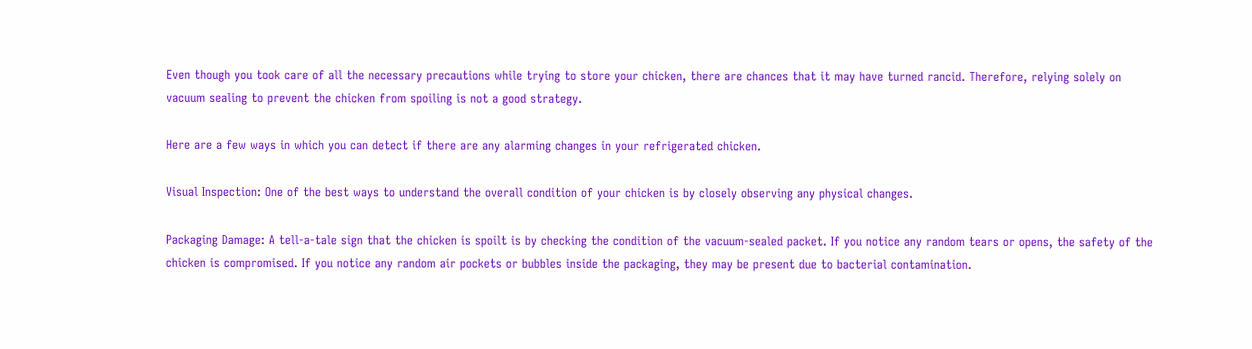Even though you took care of all the necessary precautions while trying to store your chicken, there are chances that it may have turned rancid. Therefore, relying solely on vacuum sealing to prevent the chicken from spoiling is not a good strategy.

Here are a few ways in which you can detect if there are any alarming changes in your refrigerated chicken.

Visual Inspection: One of the best ways to understand the overall condition of your chicken is by closely observing any physical changes.

Packaging Damage: A tell-a-tale sign that the chicken is spoilt is by checking the condition of the vacuum-sealed packet. If you notice any random tears or opens, the safety of the chicken is compromised. If you notice any random air pockets or bubbles inside the packaging, they may be present due to bacterial contamination.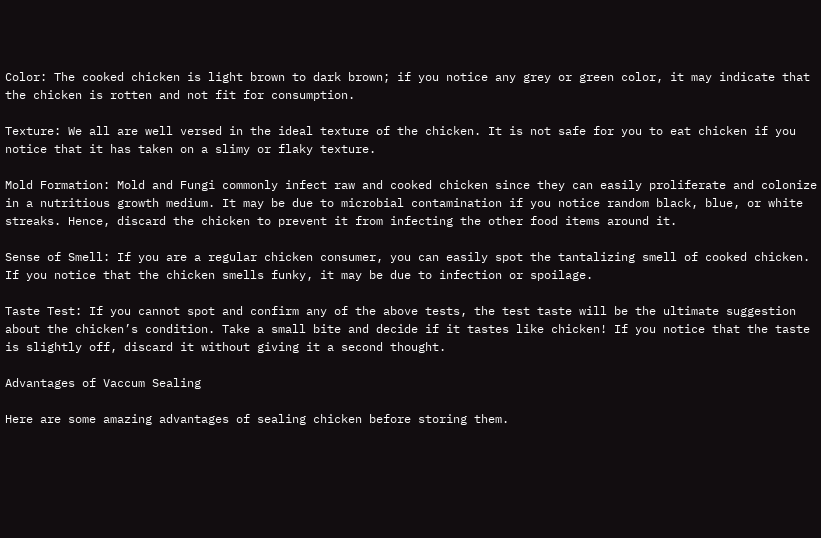Color: The cooked chicken is light brown to dark brown; if you notice any grey or green color, it may indicate that the chicken is rotten and not fit for consumption.

Texture: We all are well versed in the ideal texture of the chicken. It is not safe for you to eat chicken if you notice that it has taken on a slimy or flaky texture.

Mold Formation: Mold and Fungi commonly infect raw and cooked chicken since they can easily proliferate and colonize in a nutritious growth medium. It may be due to microbial contamination if you notice random black, blue, or white streaks. Hence, discard the chicken to prevent it from infecting the other food items around it.

Sense of Smell: If you are a regular chicken consumer, you can easily spot the tantalizing smell of cooked chicken. If you notice that the chicken smells funky, it may be due to infection or spoilage.

Taste Test: If you cannot spot and confirm any of the above tests, the test taste will be the ultimate suggestion about the chicken’s condition. Take a small bite and decide if it tastes like chicken! If you notice that the taste is slightly off, discard it without giving it a second thought.

Advantages of Vaccum Sealing

Here are some amazing advantages of sealing chicken before storing them.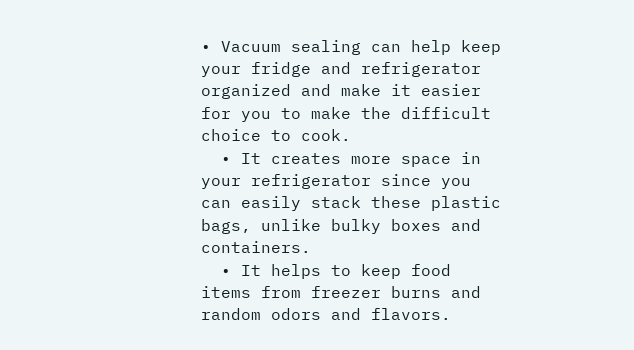• Vacuum sealing can help keep your fridge and refrigerator organized and make it easier for you to make the difficult choice to cook.
  • It creates more space in your refrigerator since you can easily stack these plastic bags, unlike bulky boxes and containers.
  • It helps to keep food items from freezer burns and random odors and flavors.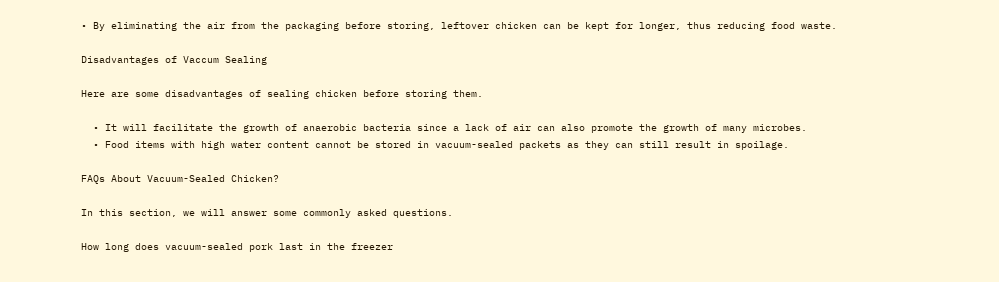• By eliminating the air from the packaging before storing, leftover chicken can be kept for longer, thus reducing food waste.

Disadvantages of Vaccum Sealing

Here are some disadvantages of sealing chicken before storing them.

  • It will facilitate the growth of anaerobic bacteria since a lack of air can also promote the growth of many microbes.
  • Food items with high water content cannot be stored in vacuum-sealed packets as they can still result in spoilage.

FAQs About Vacuum-Sealed Chicken?

In this section, we will answer some commonly asked questions.

How long does vacuum-sealed pork last in the freezer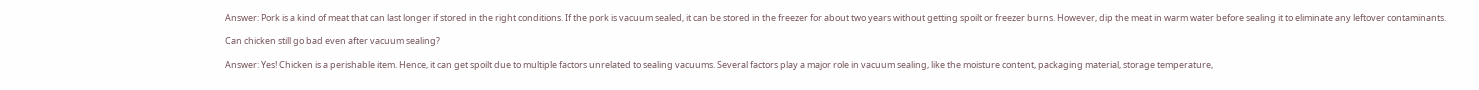Answer: Pork is a kind of meat that can last longer if stored in the right conditions. If the pork is vacuum sealed, it can be stored in the freezer for about two years without getting spoilt or freezer burns. However, dip the meat in warm water before sealing it to eliminate any leftover contaminants.

Can chicken still go bad even after vacuum sealing?

Answer: Yes! Chicken is a perishable item. Hence, it can get spoilt due to multiple factors unrelated to sealing vacuums. Several factors play a major role in vacuum sealing, like the moisture content, packaging material, storage temperature,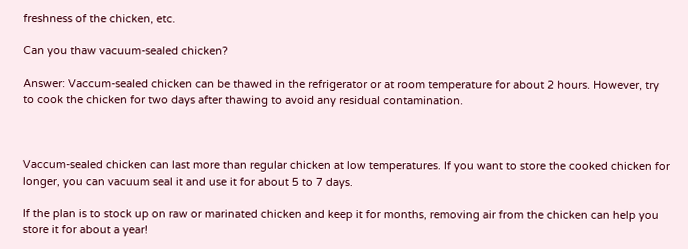freshness of the chicken, etc.

Can you thaw vacuum-sealed chicken?

Answer: Vaccum-sealed chicken can be thawed in the refrigerator or at room temperature for about 2 hours. However, try to cook the chicken for two days after thawing to avoid any residual contamination.



Vaccum-sealed chicken can last more than regular chicken at low temperatures. If you want to store the cooked chicken for longer, you can vacuum seal it and use it for about 5 to 7 days.

If the plan is to stock up on raw or marinated chicken and keep it for months, removing air from the chicken can help you store it for about a year!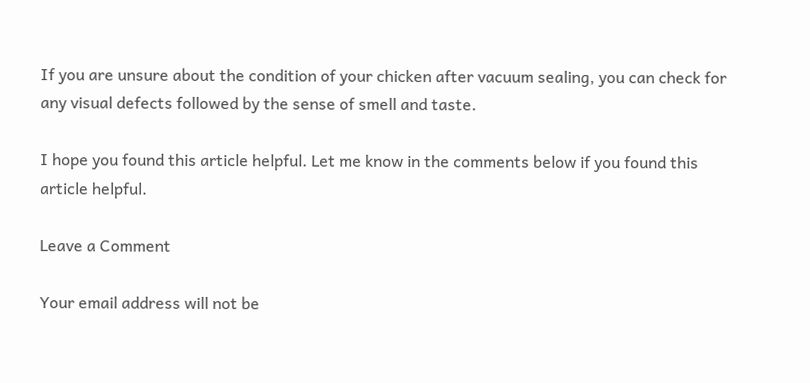If you are unsure about the condition of your chicken after vacuum sealing, you can check for any visual defects followed by the sense of smell and taste.

I hope you found this article helpful. Let me know in the comments below if you found this article helpful.

Leave a Comment

Your email address will not be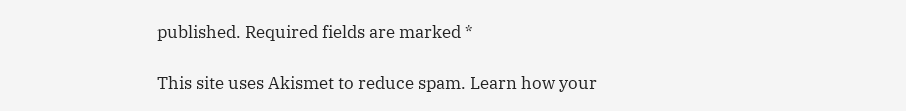published. Required fields are marked *

This site uses Akismet to reduce spam. Learn how your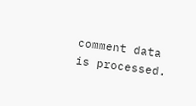comment data is processed.